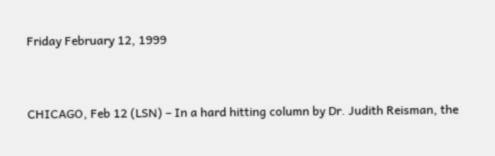Friday February 12, 1999


CHICAGO, Feb 12 (LSN) – In a hard hitting column by Dr. Judith Reisman, the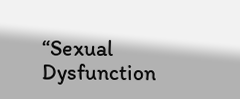“Sexual Dysfunction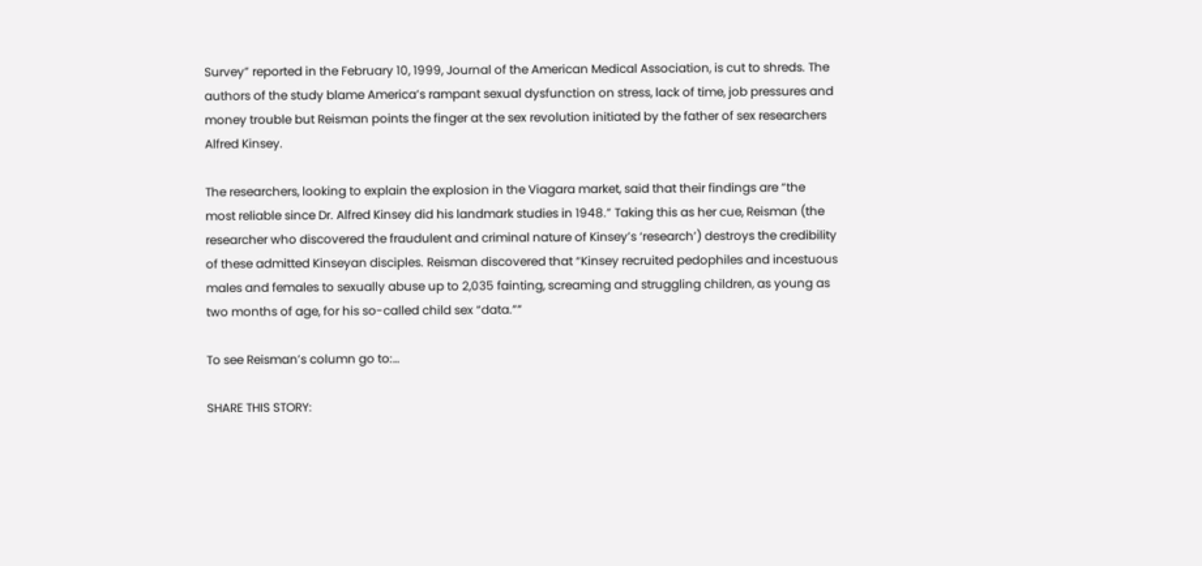Survey” reported in the February 10, 1999, Journal of the American Medical Association, is cut to shreds. The authors of the study blame America’s rampant sexual dysfunction on stress, lack of time, job pressures and money trouble but Reisman points the finger at the sex revolution initiated by the father of sex researchers Alfred Kinsey.

The researchers, looking to explain the explosion in the Viagara market, said that their findings are “the most reliable since Dr. Alfred Kinsey did his landmark studies in 1948.” Taking this as her cue, Reisman (the researcher who discovered the fraudulent and criminal nature of Kinsey’s ‘research’) destroys the credibility of these admitted Kinseyan disciples. Reisman discovered that “Kinsey recruited pedophiles and incestuous males and females to sexually abuse up to 2,035 fainting, screaming and struggling children, as young as two months of age, for his so-called child sex “data.””

To see Reisman’s column go to:…

SHARE THIS STORY: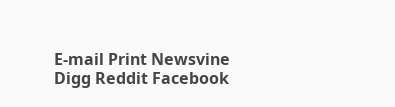E-mail Print Newsvine Digg Reddit Facebook